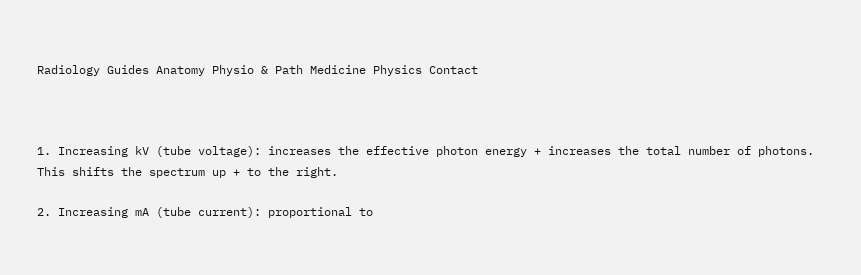Radiology Guides Anatomy Physio & Path Medicine Physics Contact



1. Increasing kV (tube voltage): increases the effective photon energy + increases the total number of photons. This shifts the spectrum up + to the right.

2. Increasing mA (tube current): proportional to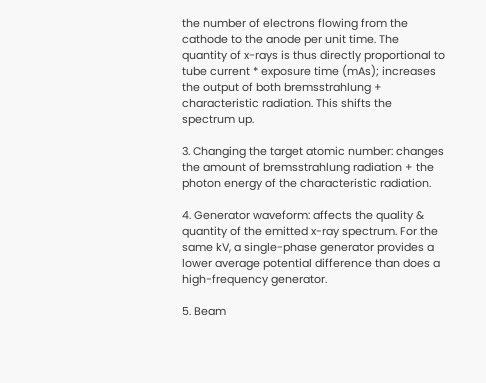the number of electrons flowing from the cathode to the anode per unit time. The quantity of x-rays is thus directly proportional to tube current * exposure time (mAs); increases the output of both bremsstrahlung + characteristic radiation. This shifts the spectrum up.

3. Changing the target atomic number: changes the amount of bremsstrahlung radiation + the photon energy of the characteristic radiation.

4. Generator waveform: affects the quality & quantity of the emitted x-ray spectrum. For the same kV, a single-phase generator provides a lower average potential difference than does a high-frequency generator.

5. Beam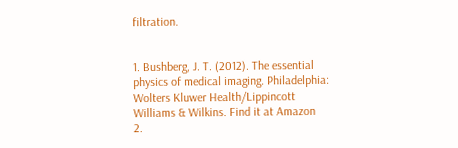filtration.


1. Bushberg, J. T. (2012). The essential physics of medical imaging. Philadelphia: Wolters Kluwer Health/Lippincott Williams & Wilkins. Find it at Amazon
2.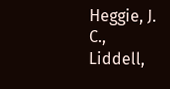Heggie, J. C., Liddell,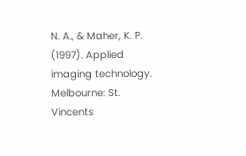N. A., & Maher, K. P. (1997). Applied imaging technology. Melbourne: St. Vincents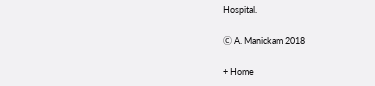Hospital.

Ⓒ A. Manickam 2018

+ Home